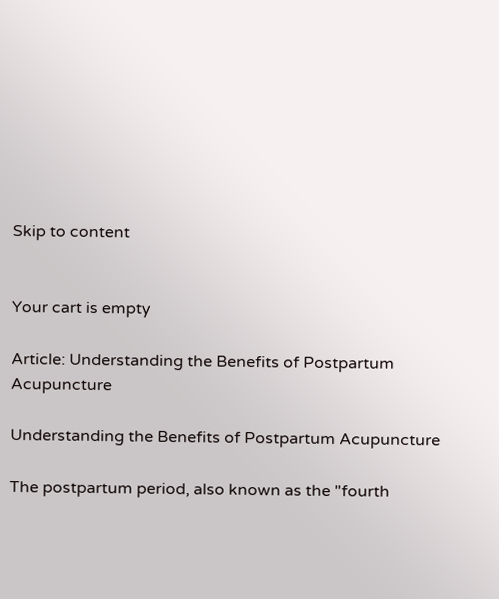Skip to content


Your cart is empty

Article: Understanding the Benefits of Postpartum Acupuncture

Understanding the Benefits of Postpartum Acupuncture

The postpartum period, also known as the "fourth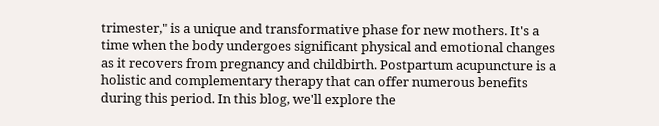trimester," is a unique and transformative phase for new mothers. It's a time when the body undergoes significant physical and emotional changes as it recovers from pregnancy and childbirth. Postpartum acupuncture is a holistic and complementary therapy that can offer numerous benefits during this period. In this blog, we'll explore the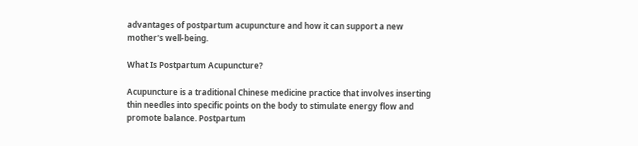advantages of postpartum acupuncture and how it can support a new mother's well-being.

What Is Postpartum Acupuncture?

Acupuncture is a traditional Chinese medicine practice that involves inserting thin needles into specific points on the body to stimulate energy flow and promote balance. Postpartum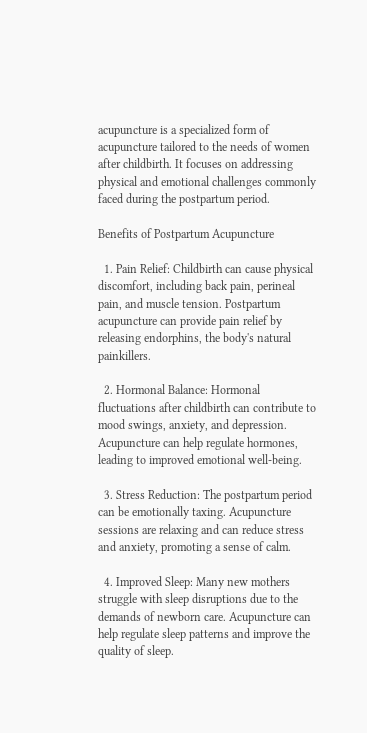acupuncture is a specialized form of acupuncture tailored to the needs of women after childbirth. It focuses on addressing physical and emotional challenges commonly faced during the postpartum period.

Benefits of Postpartum Acupuncture

  1. Pain Relief: Childbirth can cause physical discomfort, including back pain, perineal pain, and muscle tension. Postpartum acupuncture can provide pain relief by releasing endorphins, the body's natural painkillers.

  2. Hormonal Balance: Hormonal fluctuations after childbirth can contribute to mood swings, anxiety, and depression. Acupuncture can help regulate hormones, leading to improved emotional well-being.

  3. Stress Reduction: The postpartum period can be emotionally taxing. Acupuncture sessions are relaxing and can reduce stress and anxiety, promoting a sense of calm.

  4. Improved Sleep: Many new mothers struggle with sleep disruptions due to the demands of newborn care. Acupuncture can help regulate sleep patterns and improve the quality of sleep.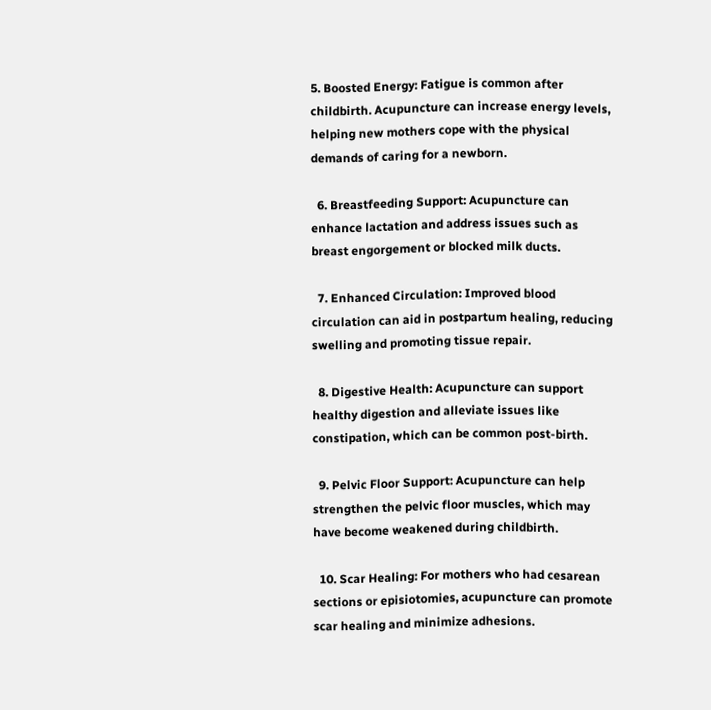5. Boosted Energy: Fatigue is common after childbirth. Acupuncture can increase energy levels, helping new mothers cope with the physical demands of caring for a newborn.

  6. Breastfeeding Support: Acupuncture can enhance lactation and address issues such as breast engorgement or blocked milk ducts.

  7. Enhanced Circulation: Improved blood circulation can aid in postpartum healing, reducing swelling and promoting tissue repair.

  8. Digestive Health: Acupuncture can support healthy digestion and alleviate issues like constipation, which can be common post-birth.

  9. Pelvic Floor Support: Acupuncture can help strengthen the pelvic floor muscles, which may have become weakened during childbirth.

  10. Scar Healing: For mothers who had cesarean sections or episiotomies, acupuncture can promote scar healing and minimize adhesions.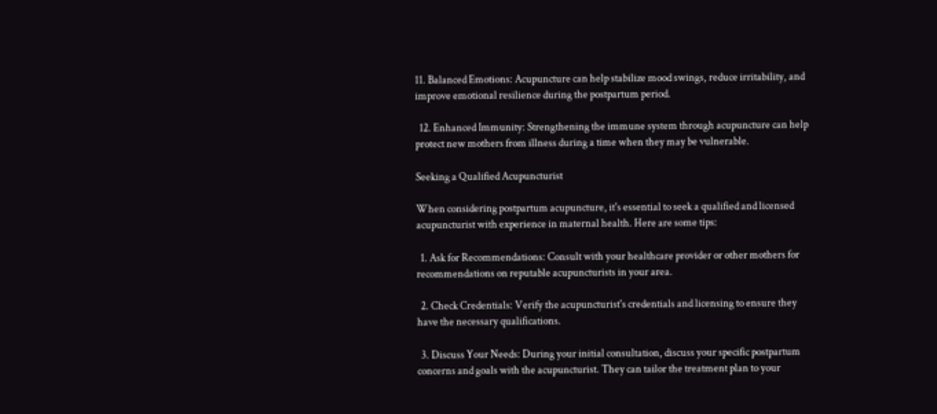11. Balanced Emotions: Acupuncture can help stabilize mood swings, reduce irritability, and improve emotional resilience during the postpartum period.

  12. Enhanced Immunity: Strengthening the immune system through acupuncture can help protect new mothers from illness during a time when they may be vulnerable.

Seeking a Qualified Acupuncturist

When considering postpartum acupuncture, it's essential to seek a qualified and licensed acupuncturist with experience in maternal health. Here are some tips:

  1. Ask for Recommendations: Consult with your healthcare provider or other mothers for recommendations on reputable acupuncturists in your area.

  2. Check Credentials: Verify the acupuncturist's credentials and licensing to ensure they have the necessary qualifications.

  3. Discuss Your Needs: During your initial consultation, discuss your specific postpartum concerns and goals with the acupuncturist. They can tailor the treatment plan to your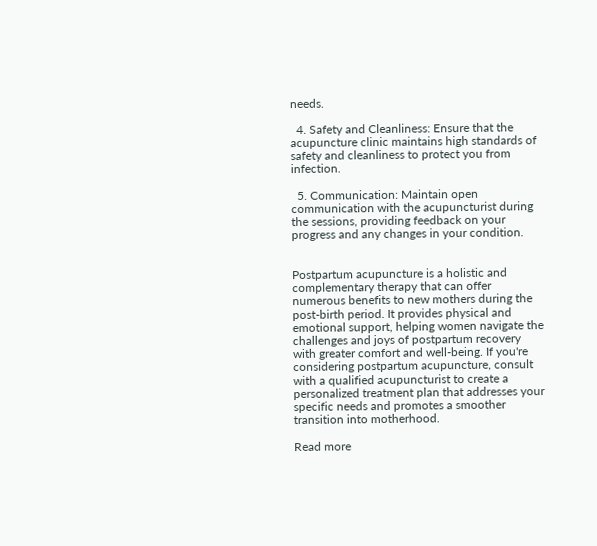needs.

  4. Safety and Cleanliness: Ensure that the acupuncture clinic maintains high standards of safety and cleanliness to protect you from infection.

  5. Communication: Maintain open communication with the acupuncturist during the sessions, providing feedback on your progress and any changes in your condition.


Postpartum acupuncture is a holistic and complementary therapy that can offer numerous benefits to new mothers during the post-birth period. It provides physical and emotional support, helping women navigate the challenges and joys of postpartum recovery with greater comfort and well-being. If you're considering postpartum acupuncture, consult with a qualified acupuncturist to create a personalized treatment plan that addresses your specific needs and promotes a smoother transition into motherhood.

Read more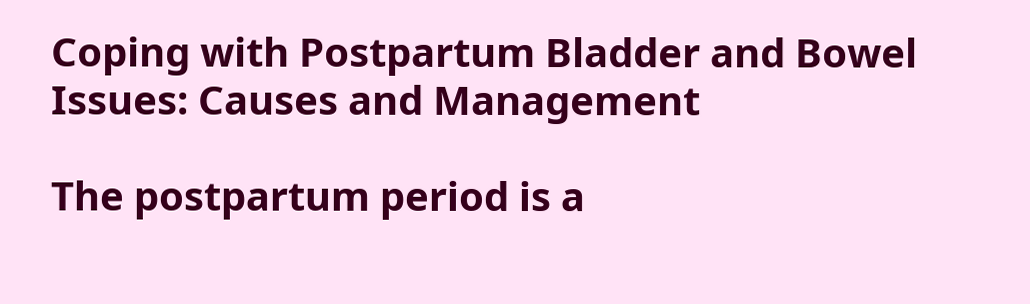Coping with Postpartum Bladder and Bowel Issues: Causes and Management

The postpartum period is a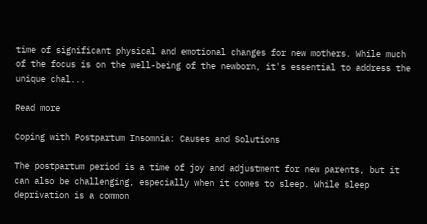time of significant physical and emotional changes for new mothers. While much of the focus is on the well-being of the newborn, it's essential to address the unique chal...

Read more

Coping with Postpartum Insomnia: Causes and Solutions

The postpartum period is a time of joy and adjustment for new parents, but it can also be challenging, especially when it comes to sleep. While sleep deprivation is a common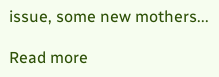issue, some new mothers...

Read more